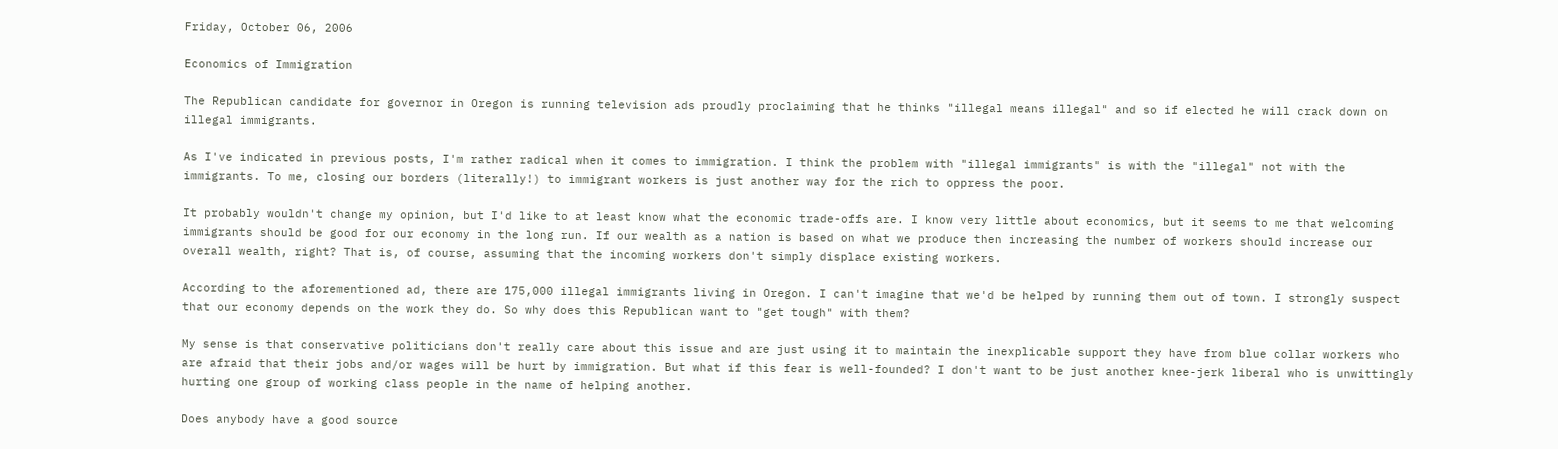Friday, October 06, 2006

Economics of Immigration

The Republican candidate for governor in Oregon is running television ads proudly proclaiming that he thinks "illegal means illegal" and so if elected he will crack down on illegal immigrants.

As I've indicated in previous posts, I'm rather radical when it comes to immigration. I think the problem with "illegal immigrants" is with the "illegal" not with the immigrants. To me, closing our borders (literally!) to immigrant workers is just another way for the rich to oppress the poor.

It probably wouldn't change my opinion, but I'd like to at least know what the economic trade-offs are. I know very little about economics, but it seems to me that welcoming immigrants should be good for our economy in the long run. If our wealth as a nation is based on what we produce then increasing the number of workers should increase our overall wealth, right? That is, of course, assuming that the incoming workers don't simply displace existing workers.

According to the aforementioned ad, there are 175,000 illegal immigrants living in Oregon. I can't imagine that we'd be helped by running them out of town. I strongly suspect that our economy depends on the work they do. So why does this Republican want to "get tough" with them?

My sense is that conservative politicians don't really care about this issue and are just using it to maintain the inexplicable support they have from blue collar workers who are afraid that their jobs and/or wages will be hurt by immigration. But what if this fear is well-founded? I don't want to be just another knee-jerk liberal who is unwittingly hurting one group of working class people in the name of helping another.

Does anybody have a good source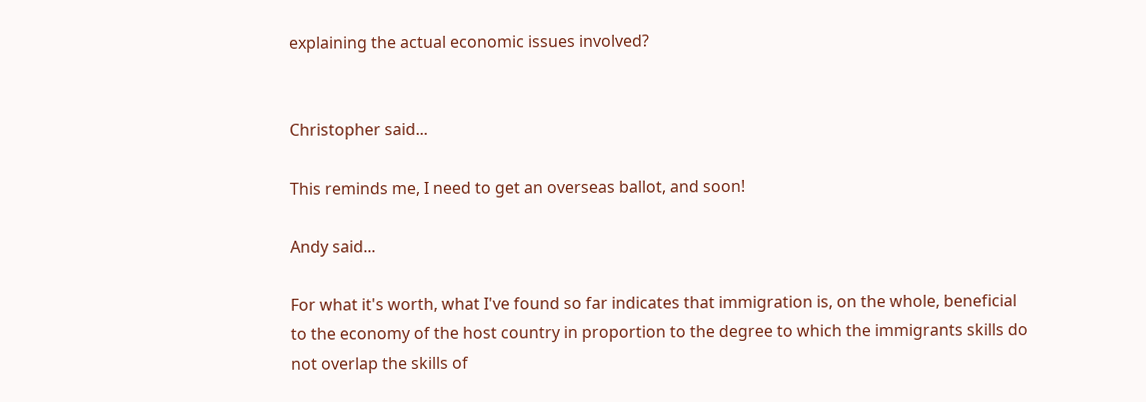explaining the actual economic issues involved?


Christopher said...

This reminds me, I need to get an overseas ballot, and soon!

Andy said...

For what it's worth, what I've found so far indicates that immigration is, on the whole, beneficial to the economy of the host country in proportion to the degree to which the immigrants skills do not overlap the skills of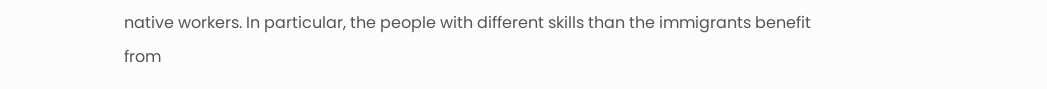native workers. In particular, the people with different skills than the immigrants benefit from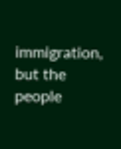immigration, but the people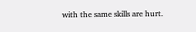with the same skills are hurt.